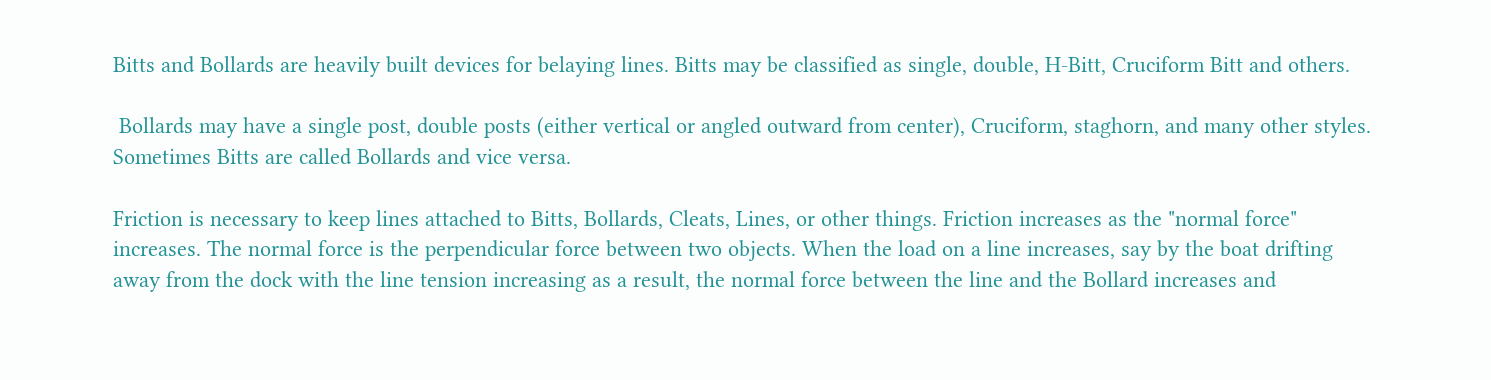Bitts and Bollards are heavily built devices for belaying lines. Bitts may be classified as single, double, H-Bitt, Cruciform Bitt and others.

 Bollards may have a single post, double posts (either vertical or angled outward from center), Cruciform, staghorn, and many other styles. Sometimes Bitts are called Bollards and vice versa.

Friction is necessary to keep lines attached to Bitts, Bollards, Cleats, Lines, or other things. Friction increases as the "normal force" increases. The normal force is the perpendicular force between two objects. When the load on a line increases, say by the boat drifting away from the dock with the line tension increasing as a result, the normal force between the line and the Bollard increases and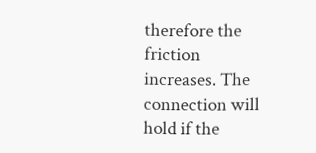therefore the friction increases. The connection will hold if the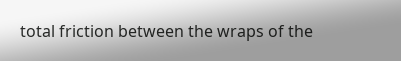total friction between the wraps of the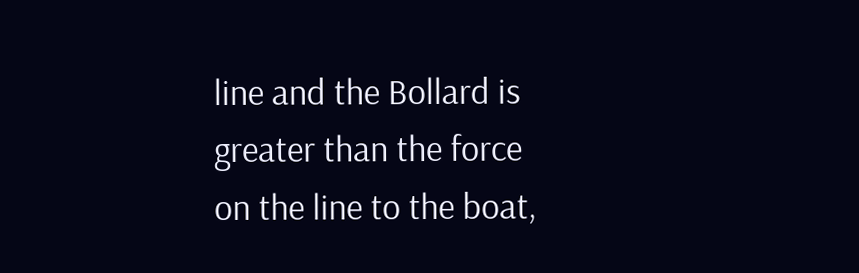line and the Bollard is greater than the force on the line to the boat,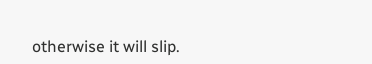otherwise it will slip.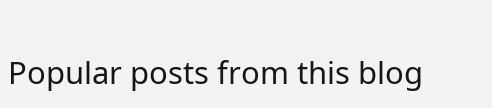Popular posts from this blog